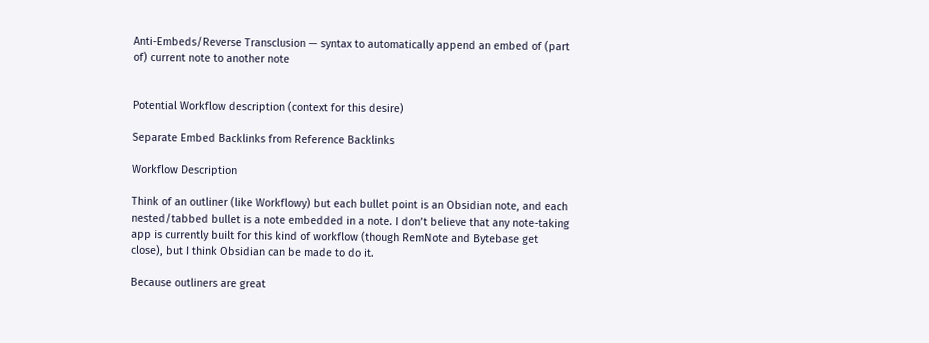Anti-Embeds/Reverse Transclusion — syntax to automatically append an embed of (part of) current note to another note


Potential Workflow description (context for this desire)

Separate Embed Backlinks from Reference Backlinks

Workflow Description

Think of an outliner (like Workflowy) but each bullet point is an Obsidian note, and each nested/tabbed bullet is a note embedded in a note. I don’t believe that any note-taking app is currently built for this kind of workflow (though RemNote and Bytebase get close), but I think Obsidian can be made to do it.

Because outliners are great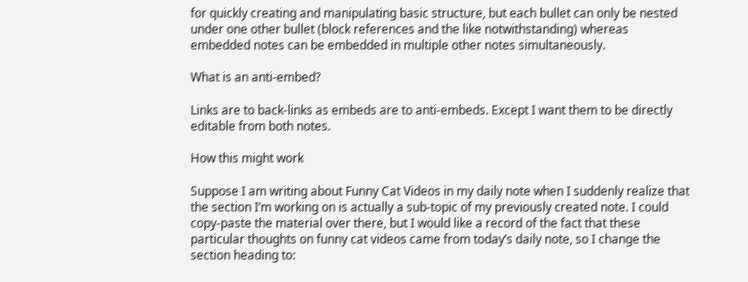for quickly creating and manipulating basic structure, but each bullet can only be nested under one other bullet (block references and the like notwithstanding) whereas embedded notes can be embedded in multiple other notes simultaneously.

What is an anti-embed?

Links are to back-links as embeds are to anti-embeds. Except I want them to be directly editable from both notes.

How this might work

Suppose I am writing about Funny Cat Videos in my daily note when I suddenly realize that the section I’m working on is actually a sub-topic of my previously created note. I could copy-paste the material over there, but I would like a record of the fact that these particular thoughts on funny cat videos came from today’s daily note, so I change the section heading to: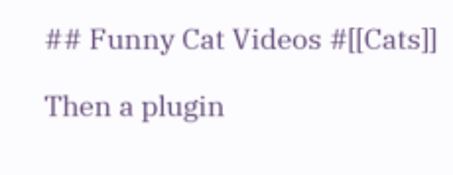## Funny Cat Videos #[[Cats]]

Then a plugin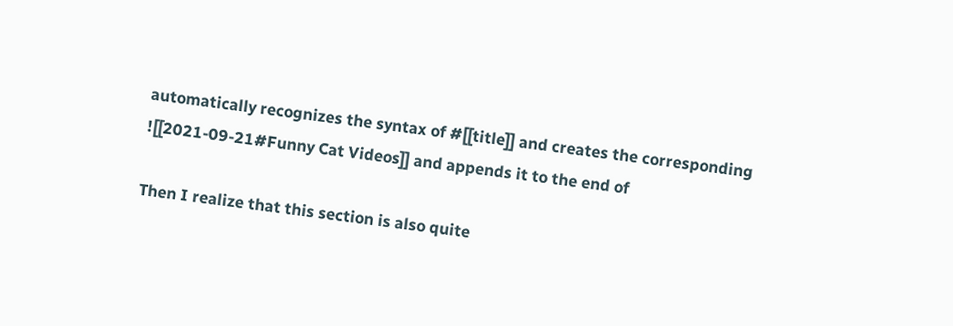automatically recognizes the syntax of #[[title]] and creates the corresponding ![[2021-09-21#Funny Cat Videos]] and appends it to the end of

Then I realize that this section is also quite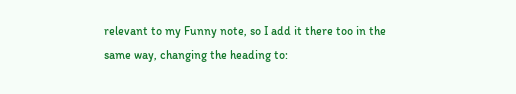relevant to my Funny note, so I add it there too in the same way, changing the heading to: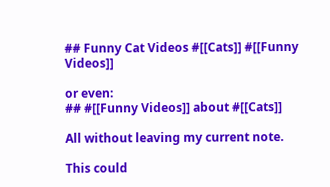## Funny Cat Videos #[[Cats]] #[[Funny Videos]]

or even:
## #[[Funny Videos]] about #[[Cats]]

All without leaving my current note.

This could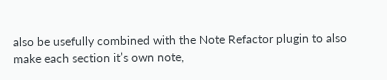also be usefully combined with the Note Refactor plugin to also make each section it’s own note,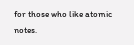for those who like atomic notes.